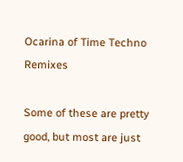Ocarina of Time Techno Remixes

Some of these are pretty good, but most are just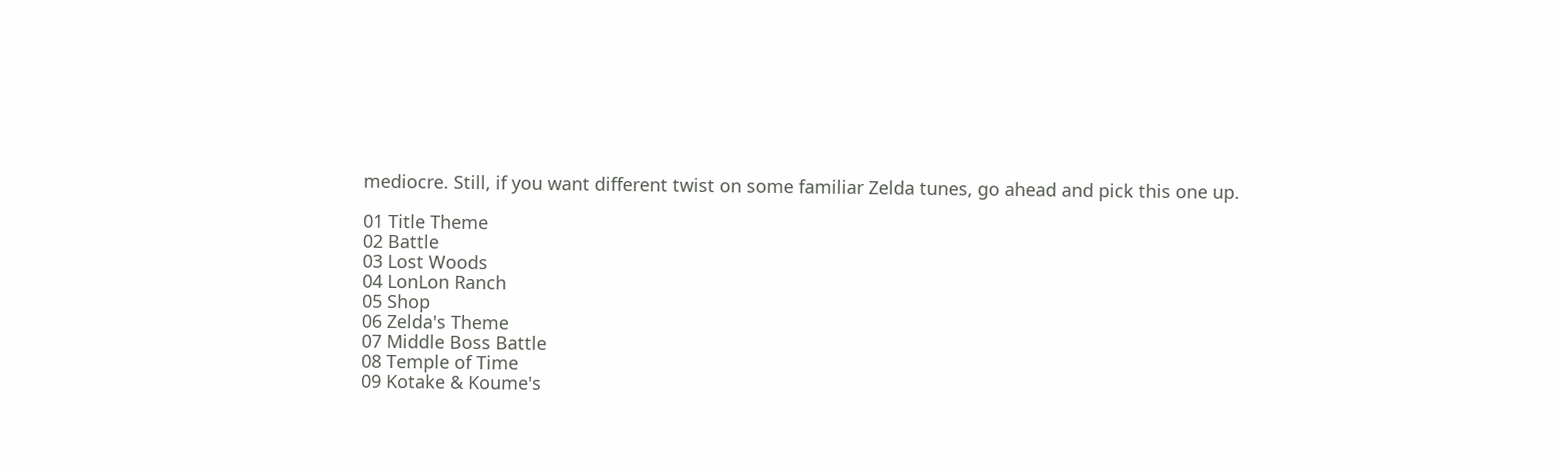mediocre. Still, if you want different twist on some familiar Zelda tunes, go ahead and pick this one up.

01 Title Theme
02 Battle
03 Lost Woods
04 LonLon Ranch
05 Shop
06 Zelda's Theme
07 Middle Boss Battle
08 Temple of Time
09 Kotake & Koume's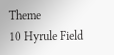Theme
10 Hyrule Field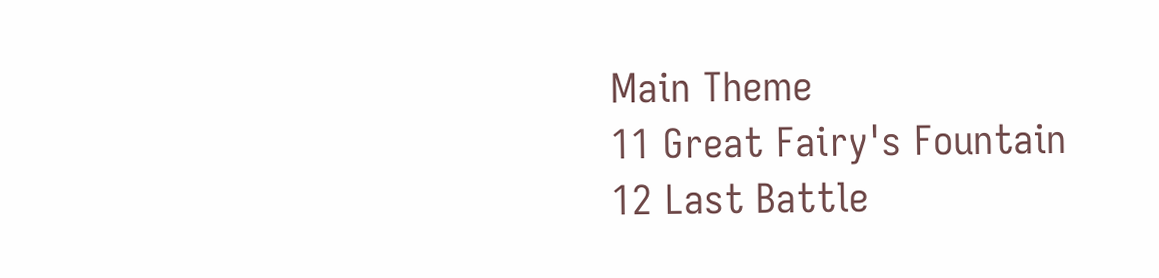Main Theme
11 Great Fairy's Fountain
12 Last Battle